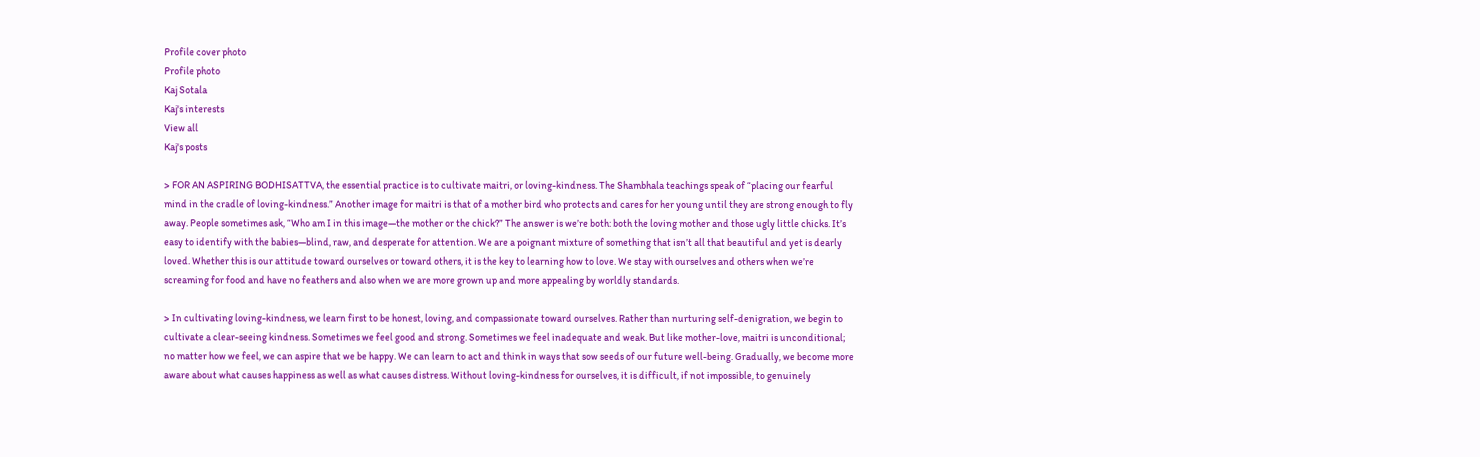Profile cover photo
Profile photo
Kaj Sotala
Kaj's interests
View all
Kaj's posts

> FOR AN ASPIRING BODHISATTVA, the essential practice is to cultivate maitri, or loving-kindness. The Shambhala teachings speak of “placing our fearful mind in the cradle of loving-kindness.” Another image for maitri is that of a mother bird who protects and cares for her young until they are strong enough to fly away. People sometimes ask, “Who am I in this image—the mother or the chick?” The answer is we’re both: both the loving mother and those ugly little chicks. It’s easy to identify with the babies—blind, raw, and desperate for attention. We are a poignant mixture of something that isn’t all that beautiful and yet is dearly loved. Whether this is our attitude toward ourselves or toward others, it is the key to learning how to love. We stay with ourselves and others when we’re screaming for food and have no feathers and also when we are more grown up and more appealing by worldly standards.

> In cultivating loving-kindness, we learn first to be honest, loving, and compassionate toward ourselves. Rather than nurturing self-denigration, we begin to cultivate a clear-seeing kindness. Sometimes we feel good and strong. Sometimes we feel inadequate and weak. But like mother-love, maitri is unconditional; no matter how we feel, we can aspire that we be happy. We can learn to act and think in ways that sow seeds of our future well-being. Gradually, we become more aware about what causes happiness as well as what causes distress. Without loving-kindness for ourselves, it is difficult, if not impossible, to genuinely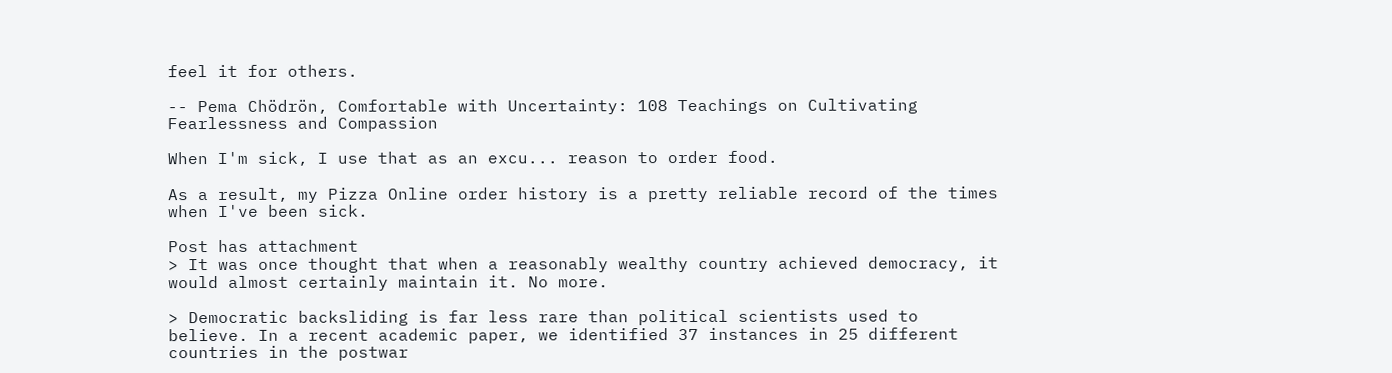feel it for others.

-- Pema Chödrön, Comfortable with Uncertainty: 108 Teachings on Cultivating Fearlessness and Compassion

When I'm sick, I use that as an excu... reason to order food.

As a result, my Pizza Online order history is a pretty reliable record of the times when I've been sick.

Post has attachment
> It was once thought that when a reasonably wealthy country achieved democracy, it would almost certainly maintain it. No more.

> Democratic backsliding is far less rare than political scientists used to believe. In a recent academic paper, we identified 37 instances in 25 different countries in the postwar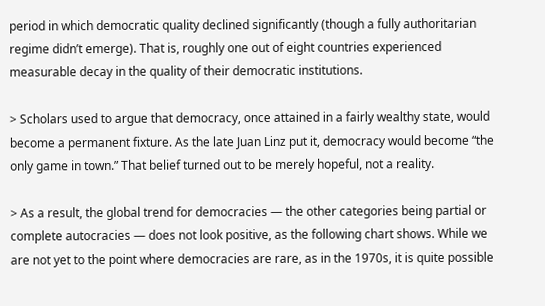period in which democratic quality declined significantly (though a fully authoritarian regime didn’t emerge). That is, roughly one out of eight countries experienced measurable decay in the quality of their democratic institutions.

> Scholars used to argue that democracy, once attained in a fairly wealthy state, would become a permanent fixture. As the late Juan Linz put it, democracy would become “the only game in town.” That belief turned out to be merely hopeful, not a reality.

> As a result, the global trend for democracies — the other categories being partial or complete autocracies — does not look positive, as the following chart shows. While we are not yet to the point where democracies are rare, as in the 1970s, it is quite possible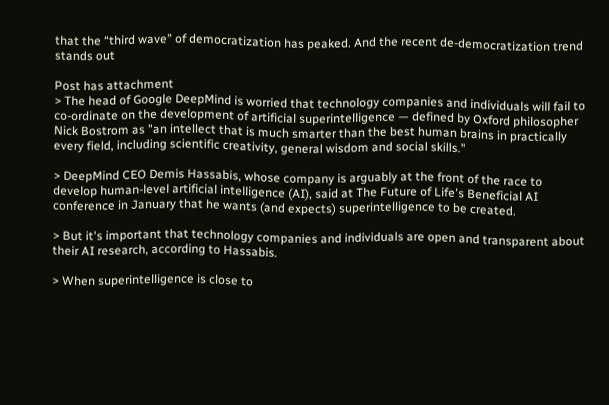that the “third wave” of democratization has peaked. And the recent de-democratization trend stands out

Post has attachment
> The head of Google DeepMind is worried that technology companies and individuals will fail to co-ordinate on the development of artificial superintelligence — defined by Oxford philosopher Nick Bostrom as "an intellect that is much smarter than the best human brains in practically every field, including scientific creativity, general wisdom and social skills."

> DeepMind CEO Demis Hassabis, whose company is arguably at the front of the race to develop human-level artificial intelligence (AI), said at The Future of Life's Beneficial AI conference in January that he wants (and expects) superintelligence to be created.

> But it's important that technology companies and individuals are open and transparent about their AI research, according to Hassabis.

> When superintelligence is close to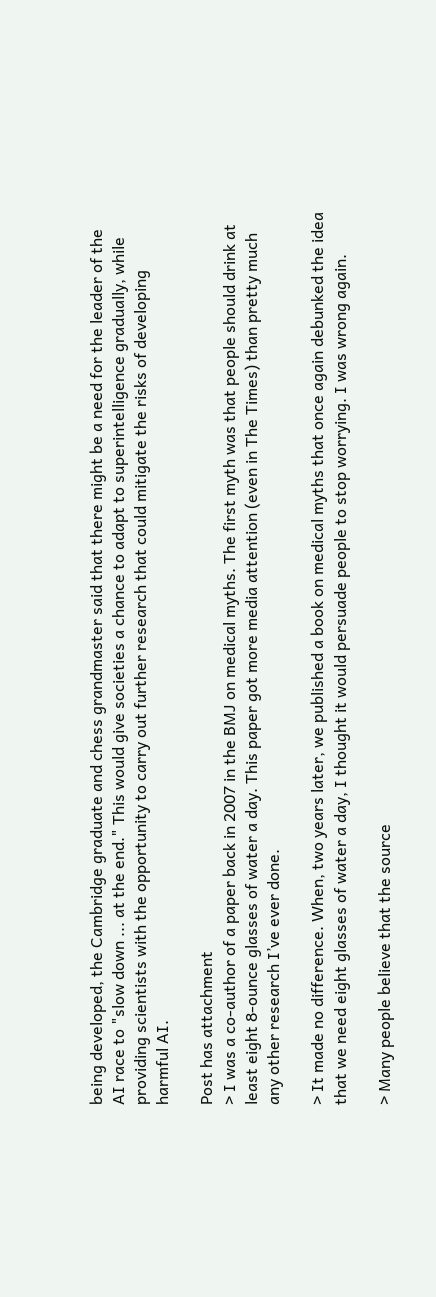being developed, the Cambridge graduate and chess grandmaster said that there might be a need for the leader of the AI race to "slow down ... at the end." This would give societies a chance to adapt to superintelligence gradually, while providing scientists with the opportunity to carry out further research that could mitigate the risks of developing harmful AI.

Post has attachment
> I was a co-author of a paper back in 2007 in the BMJ on medical myths. The first myth was that people should drink at least eight 8-ounce glasses of water a day. This paper got more media attention (even in The Times) than pretty much any other research I’ve ever done.

> It made no difference. When, two years later, we published a book on medical myths that once again debunked the idea that we need eight glasses of water a day, I thought it would persuade people to stop worrying. I was wrong again.

> Many people believe that the source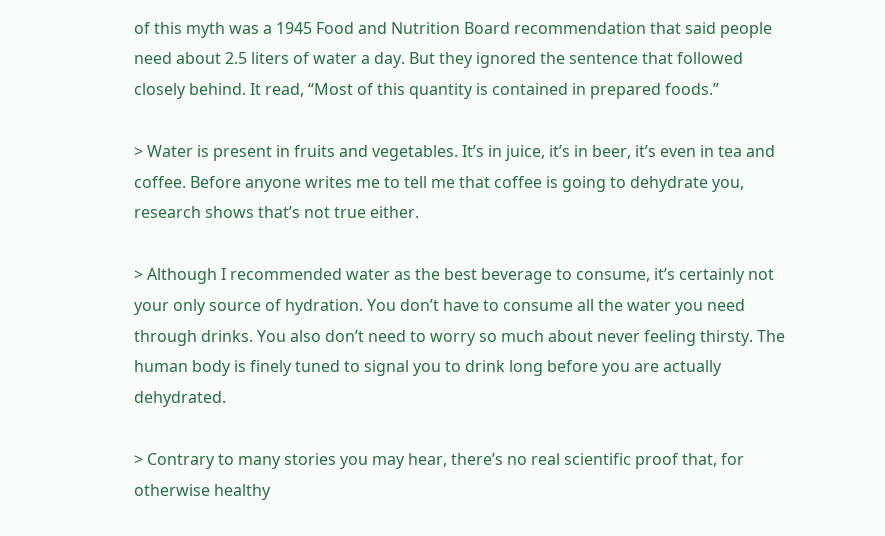of this myth was a 1945 Food and Nutrition Board recommendation that said people need about 2.5 liters of water a day. But they ignored the sentence that followed closely behind. It read, “Most of this quantity is contained in prepared foods.”

> Water is present in fruits and vegetables. It’s in juice, it’s in beer, it’s even in tea and coffee. Before anyone writes me to tell me that coffee is going to dehydrate you, research shows that’s not true either.

> Although I recommended water as the best beverage to consume, it’s certainly not your only source of hydration. You don’t have to consume all the water you need through drinks. You also don’t need to worry so much about never feeling thirsty. The human body is finely tuned to signal you to drink long before you are actually dehydrated.

> Contrary to many stories you may hear, there’s no real scientific proof that, for otherwise healthy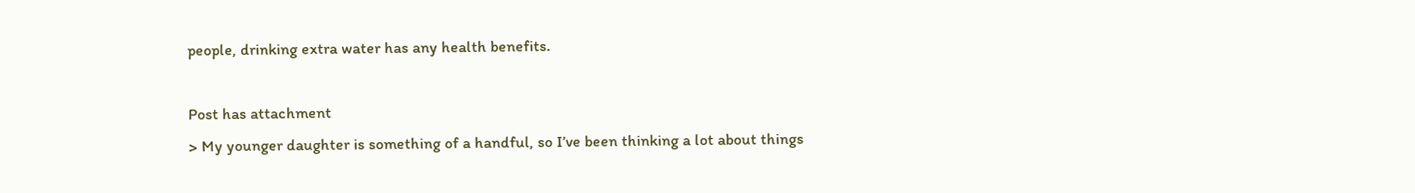people, drinking extra water has any health benefits.

Post has attachment
> My younger daughter is something of a handful, so I’ve been thinking a lot about things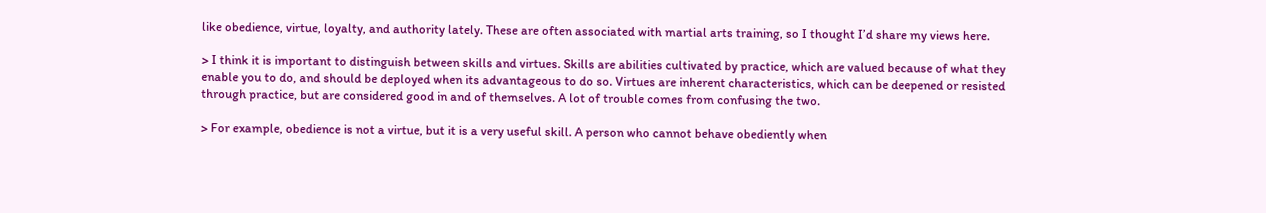like obedience, virtue, loyalty, and authority lately. These are often associated with martial arts training, so I thought I’d share my views here.

> I think it is important to distinguish between skills and virtues. Skills are abilities cultivated by practice, which are valued because of what they enable you to do, and should be deployed when its advantageous to do so. Virtues are inherent characteristics, which can be deepened or resisted through practice, but are considered good in and of themselves. A lot of trouble comes from confusing the two.

> For example, obedience is not a virtue, but it is a very useful skill. A person who cannot behave obediently when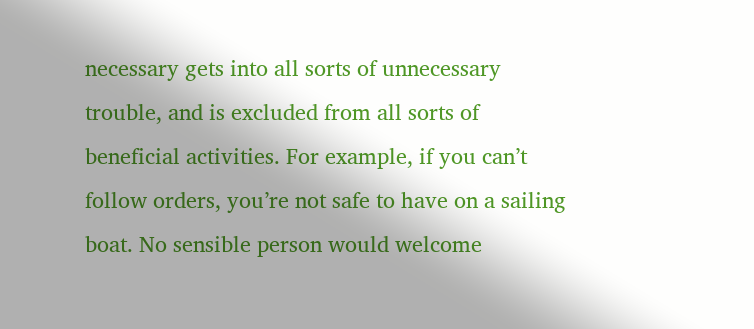necessary gets into all sorts of unnecessary trouble, and is excluded from all sorts of beneficial activities. For example, if you can’t follow orders, you’re not safe to have on a sailing boat. No sensible person would welcome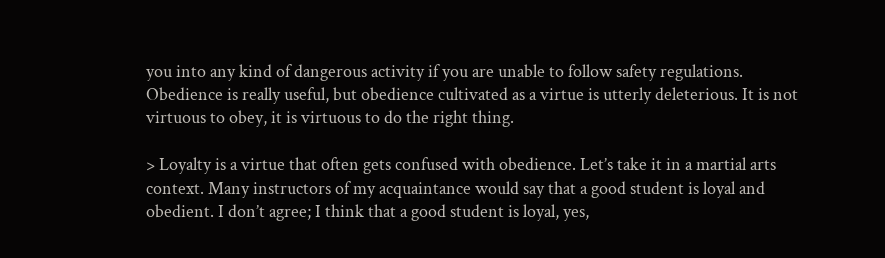you into any kind of dangerous activity if you are unable to follow safety regulations. Obedience is really useful, but obedience cultivated as a virtue is utterly deleterious. It is not virtuous to obey, it is virtuous to do the right thing.

> Loyalty is a virtue that often gets confused with obedience. Let’s take it in a martial arts context. Many instructors of my acquaintance would say that a good student is loyal and obedient. I don’t agree; I think that a good student is loyal, yes,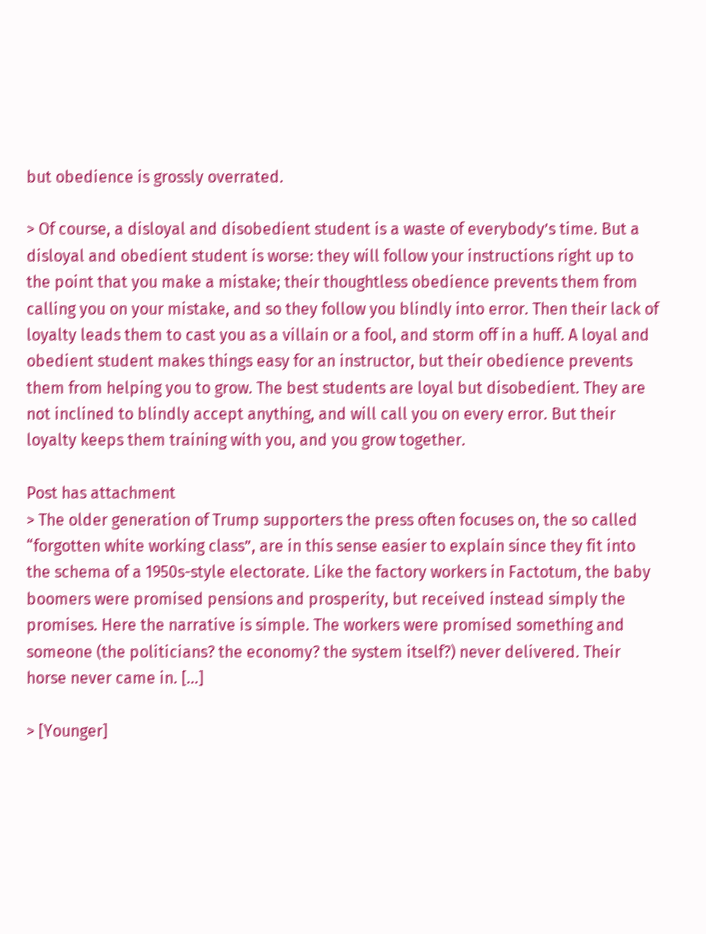but obedience is grossly overrated.

> Of course, a disloyal and disobedient student is a waste of everybody’s time. But a disloyal and obedient student is worse: they will follow your instructions right up to the point that you make a mistake; their thoughtless obedience prevents them from calling you on your mistake, and so they follow you blindly into error. Then their lack of loyalty leads them to cast you as a villain or a fool, and storm off in a huff. A loyal and obedient student makes things easy for an instructor, but their obedience prevents them from helping you to grow. The best students are loyal but disobedient. They are not inclined to blindly accept anything, and will call you on every error. But their loyalty keeps them training with you, and you grow together.

Post has attachment
> The older generation of Trump supporters the press often focuses on, the so called “forgotten white working class”, are in this sense easier to explain since they fit into the schema of a 1950s-style electorate. Like the factory workers in Factotum, the baby boomers were promised pensions and prosperity, but received instead simply the promises. Here the narrative is simple. The workers were promised something and someone (the politicians? the economy? the system itself?) never delivered. Their horse never came in. [...]

> [Younger]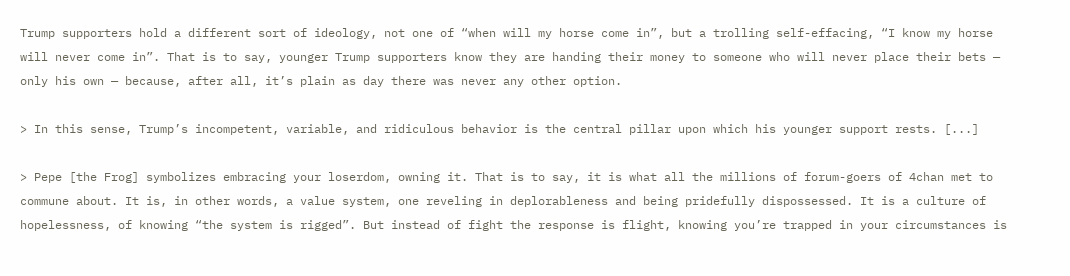Trump supporters hold a different sort of ideology, not one of “when will my horse come in”, but a trolling self-effacing, “I know my horse will never come in”. That is to say, younger Trump supporters know they are handing their money to someone who will never place their bets — only his own — because, after all, it’s plain as day there was never any other option.

> In this sense, Trump’s incompetent, variable, and ridiculous behavior is the central pillar upon which his younger support rests. [...]

> Pepe [the Frog] symbolizes embracing your loserdom, owning it. That is to say, it is what all the millions of forum-goers of 4chan met to commune about. It is, in other words, a value system, one reveling in deplorableness and being pridefully dispossessed. It is a culture of hopelessness, of knowing “the system is rigged”. But instead of fight the response is flight, knowing you’re trapped in your circumstances is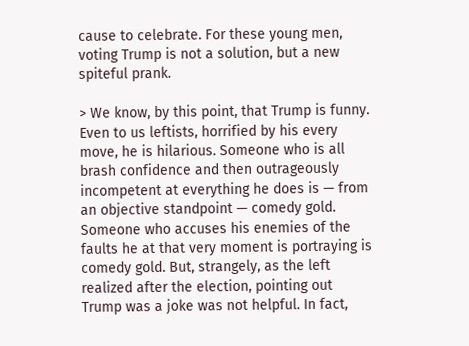cause to celebrate. For these young men, voting Trump is not a solution, but a new spiteful prank.

> We know, by this point, that Trump is funny. Even to us leftists, horrified by his every move, he is hilarious. Someone who is all brash confidence and then outrageously incompetent at everything he does is — from an objective standpoint — comedy gold. Someone who accuses his enemies of the faults he at that very moment is portraying is comedy gold. But, strangely, as the left realized after the election, pointing out Trump was a joke was not helpful. In fact,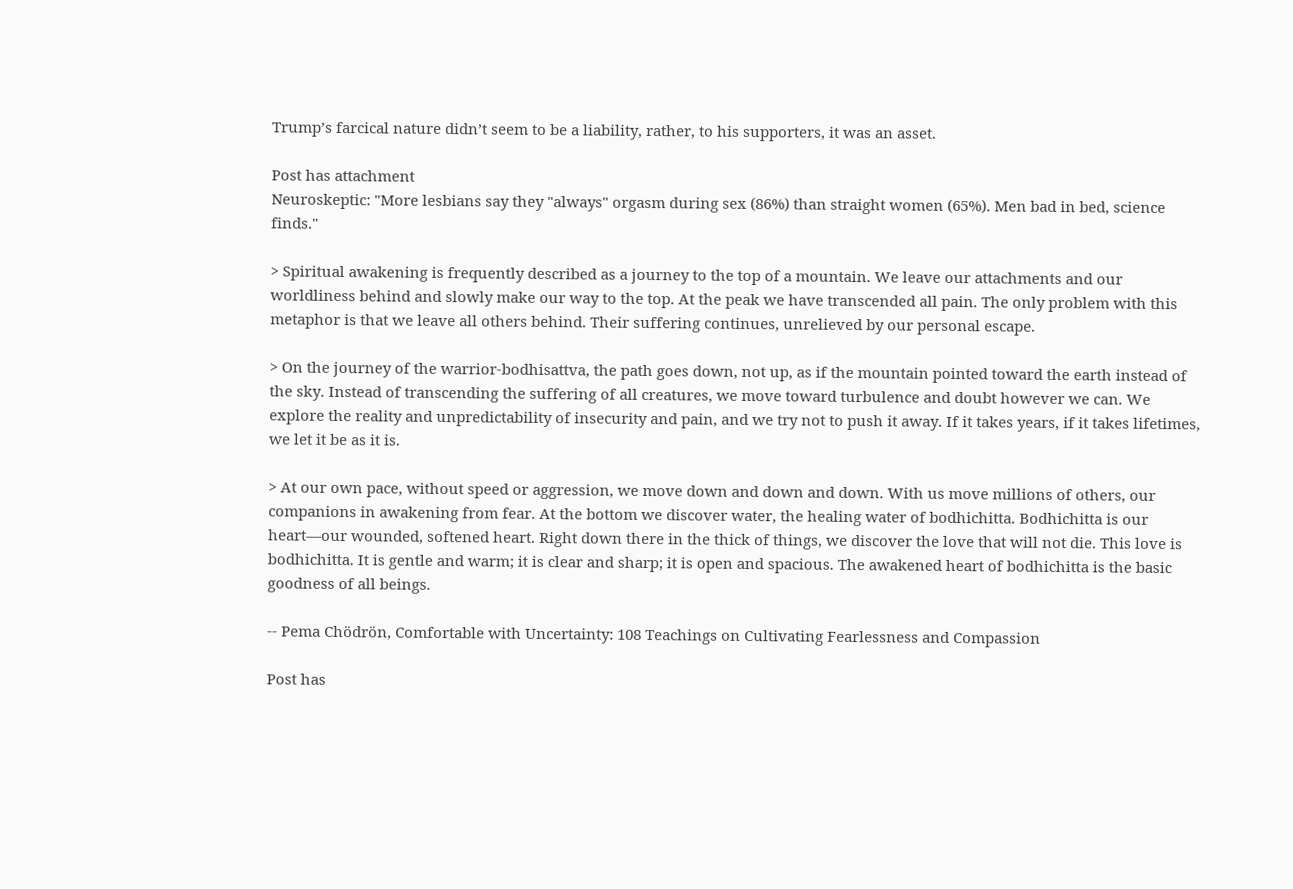Trump’s farcical nature didn’t seem to be a liability, rather, to his supporters, it was an asset.

Post has attachment
Neuroskeptic: "More lesbians say they "always" orgasm during sex (86%) than straight women (65%). Men bad in bed, science finds."

> Spiritual awakening is frequently described as a journey to the top of a mountain. We leave our attachments and our worldliness behind and slowly make our way to the top. At the peak we have transcended all pain. The only problem with this metaphor is that we leave all others behind. Their suffering continues, unrelieved by our personal escape.

> On the journey of the warrior-bodhisattva, the path goes down, not up, as if the mountain pointed toward the earth instead of the sky. Instead of transcending the suffering of all creatures, we move toward turbulence and doubt however we can. We explore the reality and unpredictability of insecurity and pain, and we try not to push it away. If it takes years, if it takes lifetimes, we let it be as it is.

> At our own pace, without speed or aggression, we move down and down and down. With us move millions of others, our companions in awakening from fear. At the bottom we discover water, the healing water of bodhichitta. Bodhichitta is our heart—our wounded, softened heart. Right down there in the thick of things, we discover the love that will not die. This love is bodhichitta. It is gentle and warm; it is clear and sharp; it is open and spacious. The awakened heart of bodhichitta is the basic goodness of all beings.

-- Pema Chödrön, Comfortable with Uncertainty: 108 Teachings on Cultivating Fearlessness and Compassion

Post has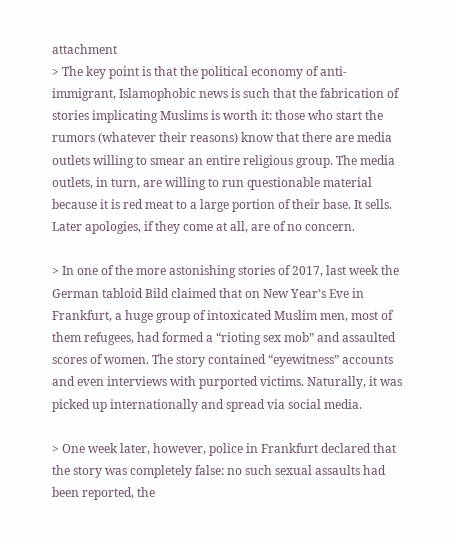attachment
> The key point is that the political economy of anti-immigrant, Islamophobic news is such that the fabrication of stories implicating Muslims is worth it: those who start the rumors (whatever their reasons) know that there are media outlets willing to smear an entire religious group. The media outlets, in turn, are willing to run questionable material because it is red meat to a large portion of their base. It sells. Later apologies, if they come at all, are of no concern.

> In one of the more astonishing stories of 2017, last week the German tabloid Bild claimed that on New Year’s Eve in Frankfurt, a huge group of intoxicated Muslim men, most of them refugees, had formed a “rioting sex mob” and assaulted scores of women. The story contained “eyewitness” accounts and even interviews with purported victims. Naturally, it was picked up internationally and spread via social media.

> One week later, however, police in Frankfurt declared that the story was completely false: no such sexual assaults had been reported, the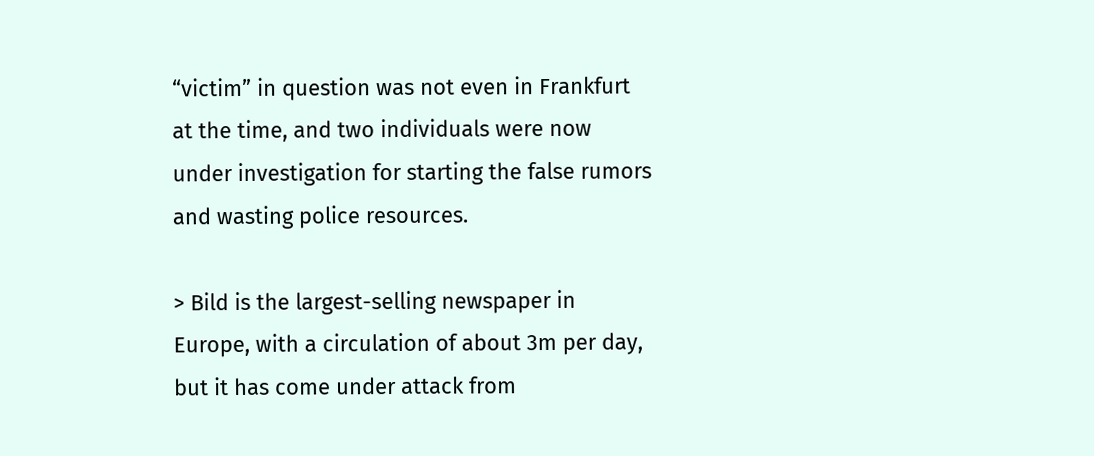“victim” in question was not even in Frankfurt at the time, and two individuals were now under investigation for starting the false rumors and wasting police resources.

> Bild is the largest-selling newspaper in Europe, with a circulation of about 3m per day, but it has come under attack from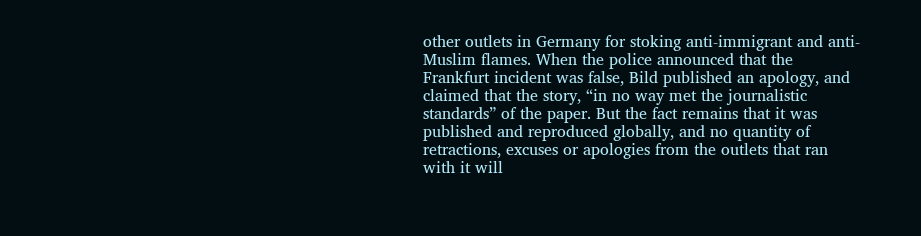other outlets in Germany for stoking anti-immigrant and anti-Muslim flames. When the police announced that the Frankfurt incident was false, Bild published an apology, and claimed that the story, “in no way met the journalistic standards” of the paper. But the fact remains that it was published and reproduced globally, and no quantity of retractions, excuses or apologies from the outlets that ran with it will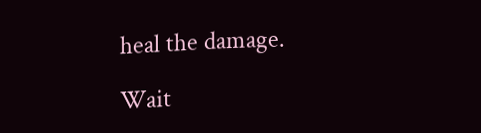heal the damage.

Wait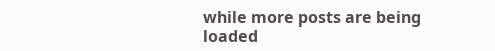while more posts are being loaded